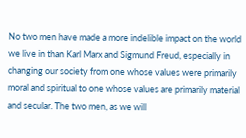No two men have made a more indelible impact on the world we live in than Karl Marx and Sigmund Freud, especially in changing our society from one whose values were primarily moral and spiritual to one whose values are primarily material and secular. The two men, as we will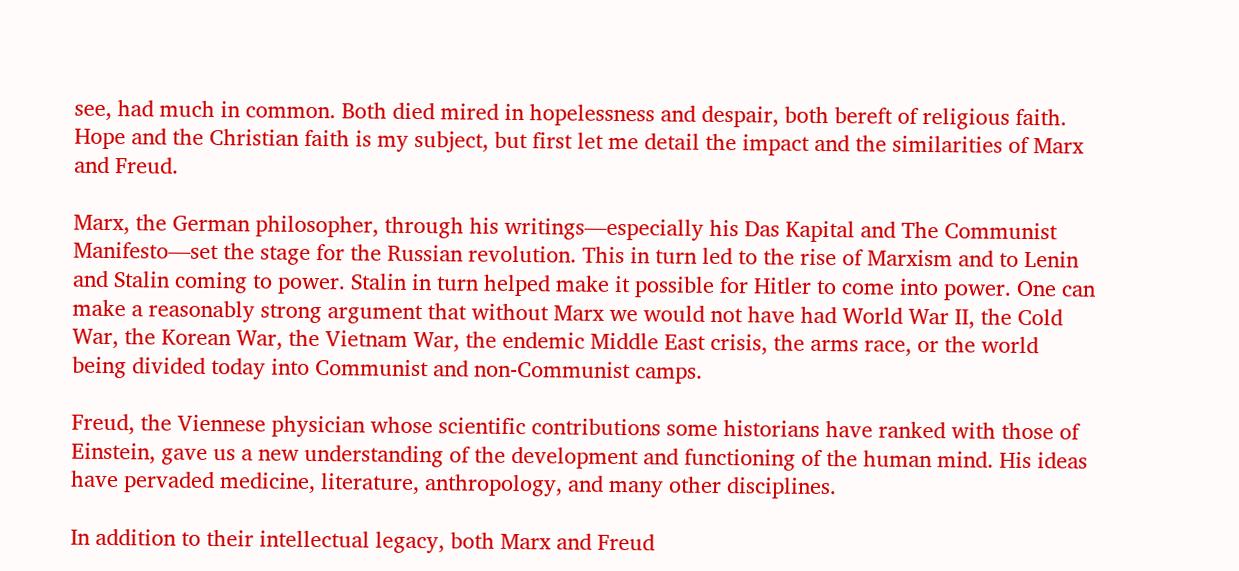see, had much in common. Both died mired in hopelessness and despair, both bereft of religious faith. Hope and the Christian faith is my subject, but first let me detail the impact and the similarities of Marx and Freud.

Marx, the German philosopher, through his writings—especially his Das Kapital and The Communist Manifesto—set the stage for the Russian revolution. This in turn led to the rise of Marxism and to Lenin and Stalin coming to power. Stalin in turn helped make it possible for Hitler to come into power. One can make a reasonably strong argument that without Marx we would not have had World War II, the Cold War, the Korean War, the Vietnam War, the endemic Middle East crisis, the arms race, or the world being divided today into Communist and non-Communist camps.

Freud, the Viennese physician whose scientific contributions some historians have ranked with those of Einstein, gave us a new understanding of the development and functioning of the human mind. His ideas have pervaded medicine, literature, anthropology, and many other disciplines.

In addition to their intellectual legacy, both Marx and Freud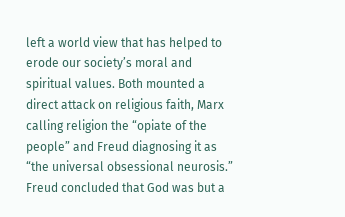left a world view that has helped to erode our society’s moral and spiritual values. Both mounted a direct attack on religious faith, Marx calling religion the “opiate of the people” and Freud diagnosing it as “the universal obsessional neurosis.” Freud concluded that God was but a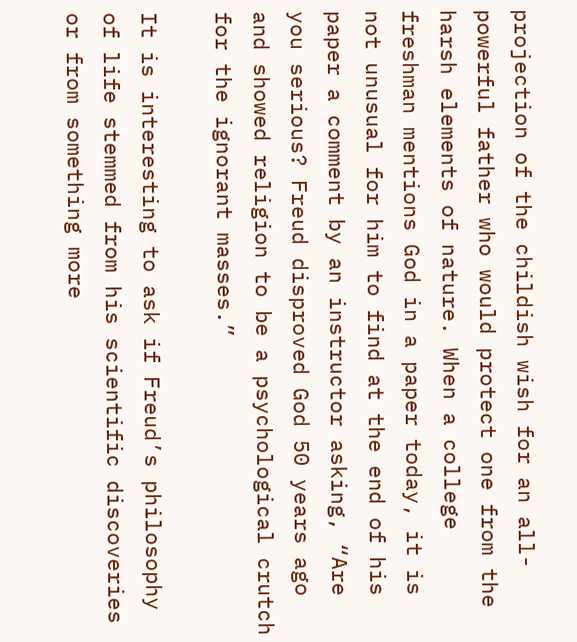projection of the childish wish for an all-powerful father who would protect one from the harsh elements of nature. When a college freshman mentions God in a paper today, it is not unusual for him to find at the end of his paper a comment by an instructor asking, “Are you serious? Freud disproved God 50 years ago and showed religion to be a psychological crutch for the ignorant masses.”

It is interesting to ask if Freud’s philosophy of life stemmed from his scientific discoveries or from something more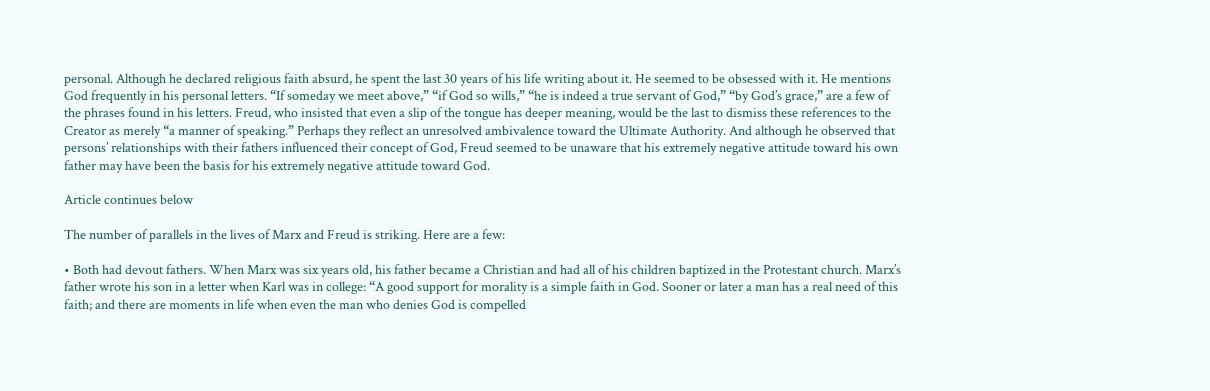personal. Although he declared religious faith absurd, he spent the last 30 years of his life writing about it. He seemed to be obsessed with it. He mentions God frequently in his personal letters. “If someday we meet above,” “if God so wills,” “he is indeed a true servant of God,” “by God’s grace,” are a few of the phrases found in his letters. Freud, who insisted that even a slip of the tongue has deeper meaning, would be the last to dismiss these references to the Creator as merely “a manner of speaking.” Perhaps they reflect an unresolved ambivalence toward the Ultimate Authority. And although he observed that persons’ relationships with their fathers influenced their concept of God, Freud seemed to be unaware that his extremely negative attitude toward his own father may have been the basis for his extremely negative attitude toward God.

Article continues below

The number of parallels in the lives of Marx and Freud is striking. Here are a few:

• Both had devout fathers. When Marx was six years old, his father became a Christian and had all of his children baptized in the Protestant church. Marx’s father wrote his son in a letter when Karl was in college: “A good support for morality is a simple faith in God. Sooner or later a man has a real need of this faith; and there are moments in life when even the man who denies God is compelled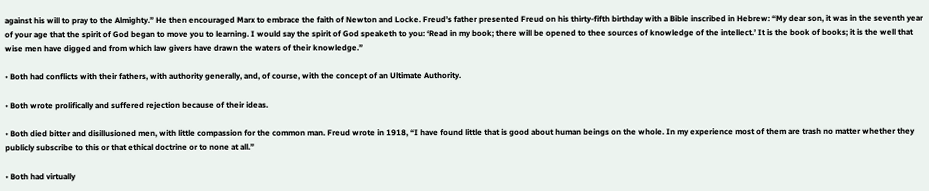against his will to pray to the Almighty.” He then encouraged Marx to embrace the faith of Newton and Locke. Freud’s father presented Freud on his thirty-fifth birthday with a Bible inscribed in Hebrew: “My dear son, it was in the seventh year of your age that the spirit of God began to move you to learning. I would say the spirit of God speaketh to you: ‘Read in my book; there will be opened to thee sources of knowledge of the intellect.’ It is the book of books; it is the well that wise men have digged and from which law givers have drawn the waters of their knowledge.”

• Both had conflicts with their fathers, with authority generally, and, of course, with the concept of an Ultimate Authority.

• Both wrote prolifically and suffered rejection because of their ideas.

• Both died bitter and disillusioned men, with little compassion for the common man. Freud wrote in 1918, “I have found little that is good about human beings on the whole. In my experience most of them are trash no matter whether they publicly subscribe to this or that ethical doctrine or to none at all.”

• Both had virtually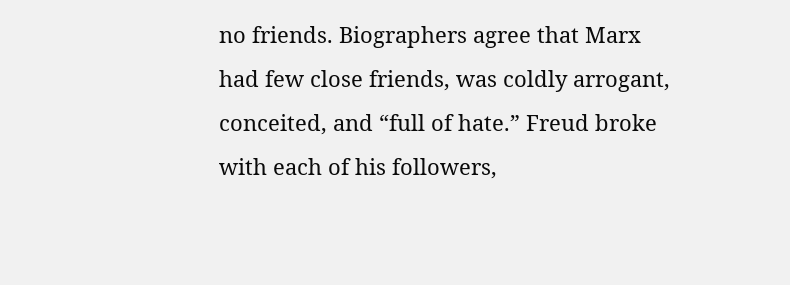no friends. Biographers agree that Marx had few close friends, was coldly arrogant, conceited, and “full of hate.” Freud broke with each of his followers,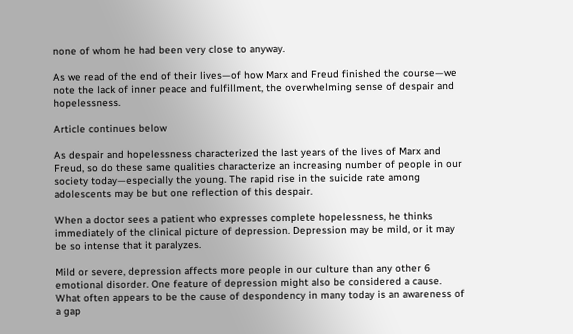none of whom he had been very close to anyway.

As we read of the end of their lives—of how Marx and Freud finished the course—we note the lack of inner peace and fulfillment, the overwhelming sense of despair and hopelessness.

Article continues below

As despair and hopelessness characterized the last years of the lives of Marx and Freud, so do these same qualities characterize an increasing number of people in our society today—especially the young. The rapid rise in the suicide rate among adolescents may be but one reflection of this despair.

When a doctor sees a patient who expresses complete hopelessness, he thinks immediately of the clinical picture of depression. Depression may be mild, or it may be so intense that it paralyzes.

Mild or severe, depression affects more people in our culture than any other 6 emotional disorder. One feature of depression might also be considered a cause. What often appears to be the cause of despondency in many today is an awareness of a gap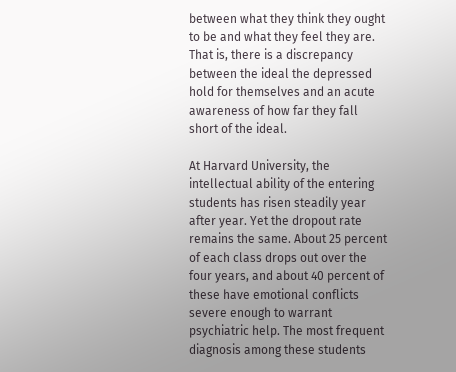between what they think they ought to be and what they feel they are. That is, there is a discrepancy between the ideal the depressed hold for themselves and an acute awareness of how far they fall short of the ideal.

At Harvard University, the intellectual ability of the entering students has risen steadily year after year. Yet the dropout rate remains the same. About 25 percent of each class drops out over the four years, and about 40 percent of these have emotional conflicts severe enough to warrant psychiatric help. The most frequent diagnosis among these students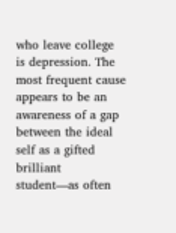who leave college is depression. The most frequent cause appears to be an awareness of a gap between the ideal self as a gifted brilliant student—as often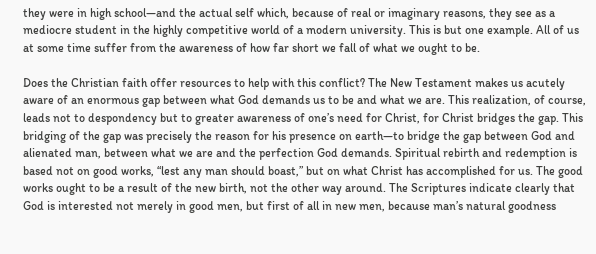they were in high school—and the actual self which, because of real or imaginary reasons, they see as a mediocre student in the highly competitive world of a modern university. This is but one example. All of us at some time suffer from the awareness of how far short we fall of what we ought to be.

Does the Christian faith offer resources to help with this conflict? The New Testament makes us acutely aware of an enormous gap between what God demands us to be and what we are. This realization, of course, leads not to despondency but to greater awareness of one’s need for Christ, for Christ bridges the gap. This bridging of the gap was precisely the reason for his presence on earth—to bridge the gap between God and alienated man, between what we are and the perfection God demands. Spiritual rebirth and redemption is based not on good works, “lest any man should boast,” but on what Christ has accomplished for us. The good works ought to be a result of the new birth, not the other way around. The Scriptures indicate clearly that God is interested not merely in good men, but first of all in new men, because man’s natural goodness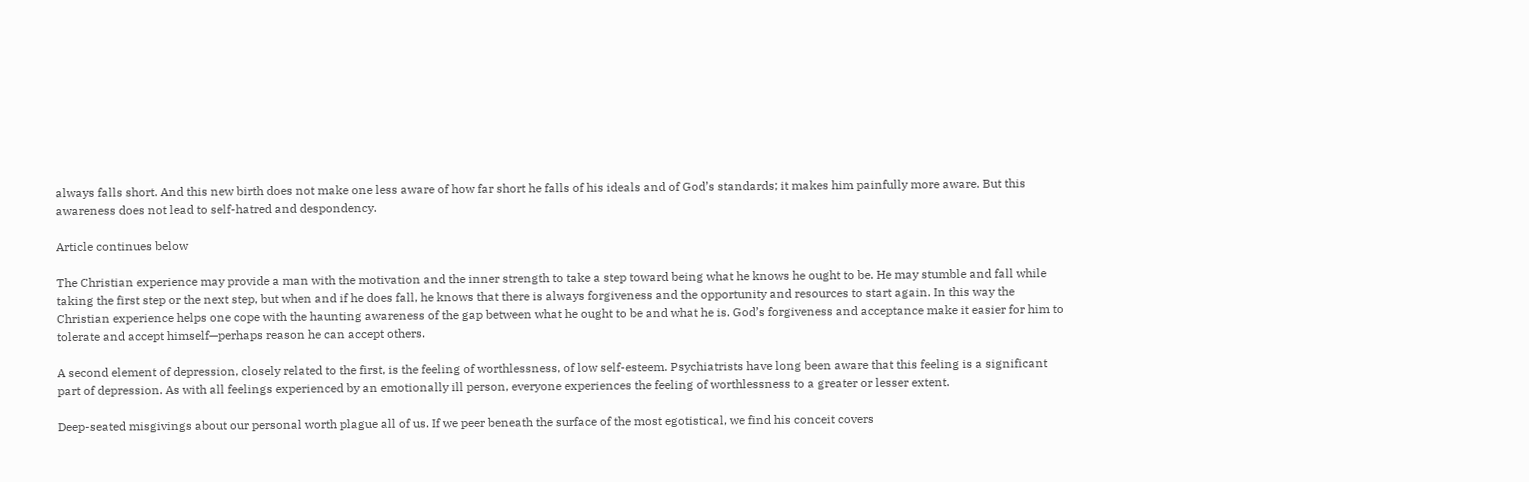always falls short. And this new birth does not make one less aware of how far short he falls of his ideals and of God’s standards; it makes him painfully more aware. But this awareness does not lead to self-hatred and despondency.

Article continues below

The Christian experience may provide a man with the motivation and the inner strength to take a step toward being what he knows he ought to be. He may stumble and fall while taking the first step or the next step, but when and if he does fall, he knows that there is always forgiveness and the opportunity and resources to start again. In this way the Christian experience helps one cope with the haunting awareness of the gap between what he ought to be and what he is. God’s forgiveness and acceptance make it easier for him to tolerate and accept himself—perhaps reason he can accept others.

A second element of depression, closely related to the first, is the feeling of worthlessness, of low self-esteem. Psychiatrists have long been aware that this feeling is a significant part of depression. As with all feelings experienced by an emotionally ill person, everyone experiences the feeling of worthlessness to a greater or lesser extent.

Deep-seated misgivings about our personal worth plague all of us. If we peer beneath the surface of the most egotistical, we find his conceit covers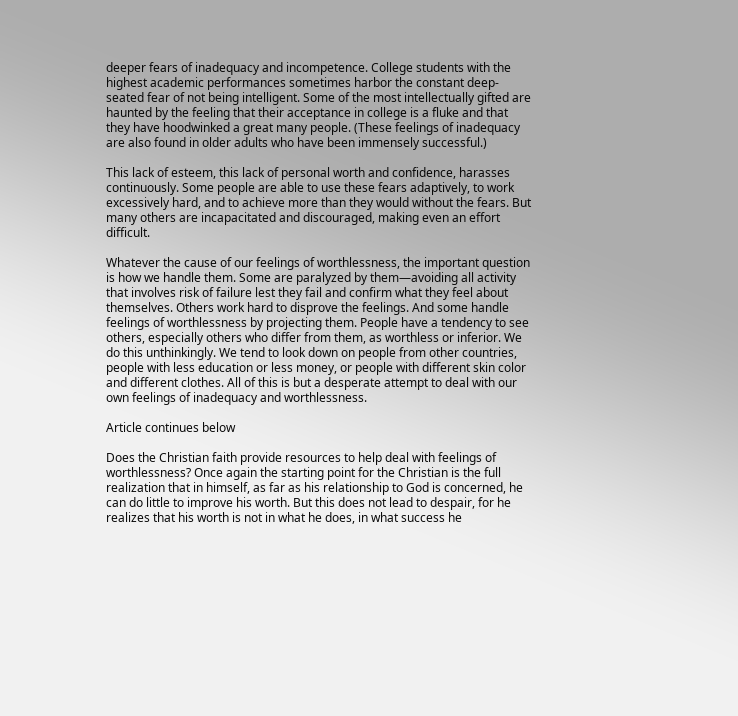deeper fears of inadequacy and incompetence. College students with the highest academic performances sometimes harbor the constant deep-seated fear of not being intelligent. Some of the most intellectually gifted are haunted by the feeling that their acceptance in college is a fluke and that they have hoodwinked a great many people. (These feelings of inadequacy are also found in older adults who have been immensely successful.)

This lack of esteem, this lack of personal worth and confidence, harasses continuously. Some people are able to use these fears adaptively, to work excessively hard, and to achieve more than they would without the fears. But many others are incapacitated and discouraged, making even an effort difficult.

Whatever the cause of our feelings of worthlessness, the important question is how we handle them. Some are paralyzed by them—avoiding all activity that involves risk of failure lest they fail and confirm what they feel about themselves. Others work hard to disprove the feelings. And some handle feelings of worthlessness by projecting them. People have a tendency to see others, especially others who differ from them, as worthless or inferior. We do this unthinkingly. We tend to look down on people from other countries, people with less education or less money, or people with different skin color and different clothes. All of this is but a desperate attempt to deal with our own feelings of inadequacy and worthlessness.

Article continues below

Does the Christian faith provide resources to help deal with feelings of worthlessness? Once again the starting point for the Christian is the full realization that in himself, as far as his relationship to God is concerned, he can do little to improve his worth. But this does not lead to despair, for he realizes that his worth is not in what he does, in what success he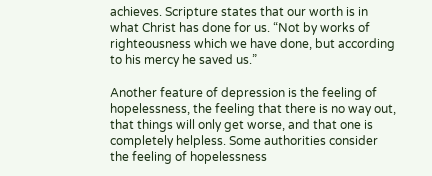achieves. Scripture states that our worth is in what Christ has done for us. “Not by works of righteousness which we have done, but according to his mercy he saved us.”

Another feature of depression is the feeling of hopelessness, the feeling that there is no way out, that things will only get worse, and that one is completely helpless. Some authorities consider the feeling of hopelessness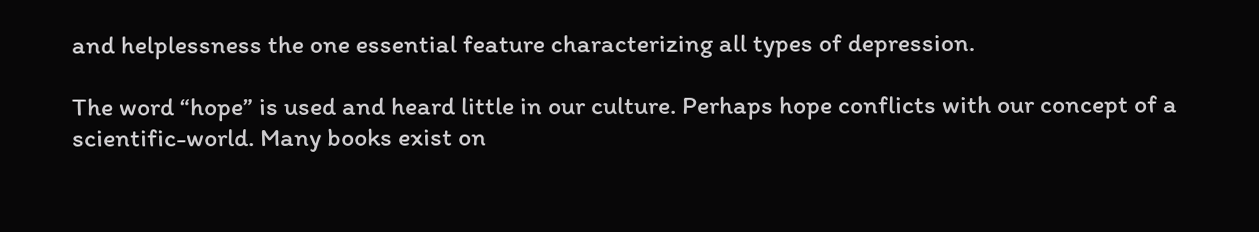and helplessness the one essential feature characterizing all types of depression.

The word “hope” is used and heard little in our culture. Perhaps hope conflicts with our concept of a scientific-world. Many books exist on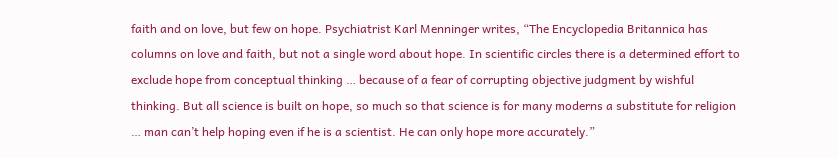faith and on love, but few on hope. Psychiatrist Karl Menninger writes, “The Encyclopedia Britannica has columns on love and faith, but not a single word about hope. In scientific circles there is a determined effort to exclude hope from conceptual thinking … because of a fear of corrupting objective judgment by wishful thinking. But all science is built on hope, so much so that science is for many moderns a substitute for religion … man can’t help hoping even if he is a scientist. He can only hope more accurately.”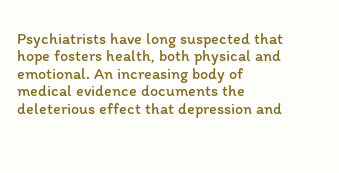Psychiatrists have long suspected that hope fosters health, both physical and emotional. An increasing body of medical evidence documents the deleterious effect that depression and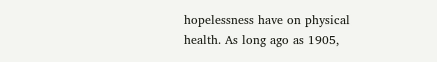hopelessness have on physical health. As long ago as 1905,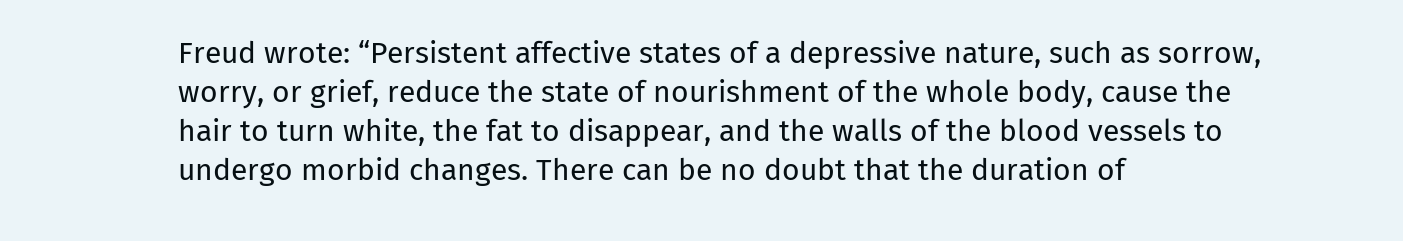Freud wrote: “Persistent affective states of a depressive nature, such as sorrow, worry, or grief, reduce the state of nourishment of the whole body, cause the hair to turn white, the fat to disappear, and the walls of the blood vessels to undergo morbid changes. There can be no doubt that the duration of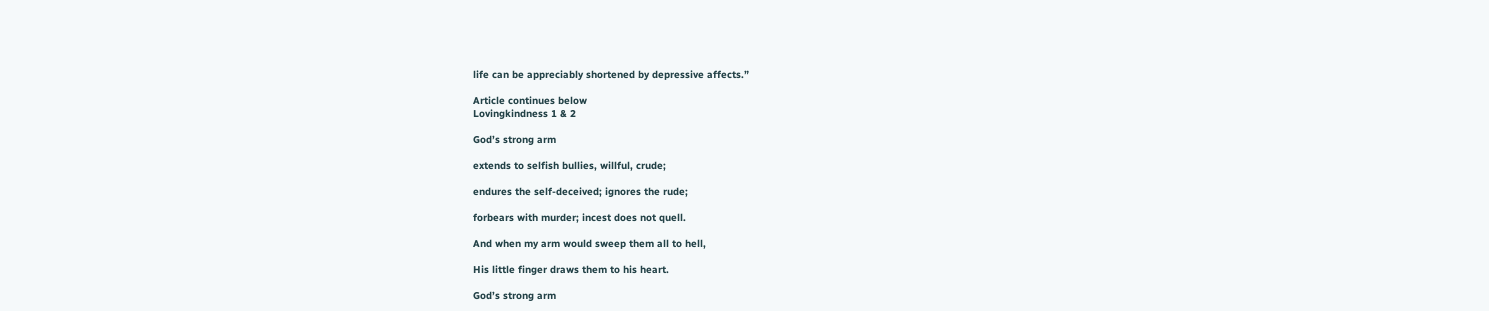life can be appreciably shortened by depressive affects.”

Article continues below
Lovingkindness 1 & 2

God’s strong arm

extends to selfish bullies, willful, crude;

endures the self-deceived; ignores the rude;

forbears with murder; incest does not quell.

And when my arm would sweep them all to hell,

His little finger draws them to his heart.

God’s strong arm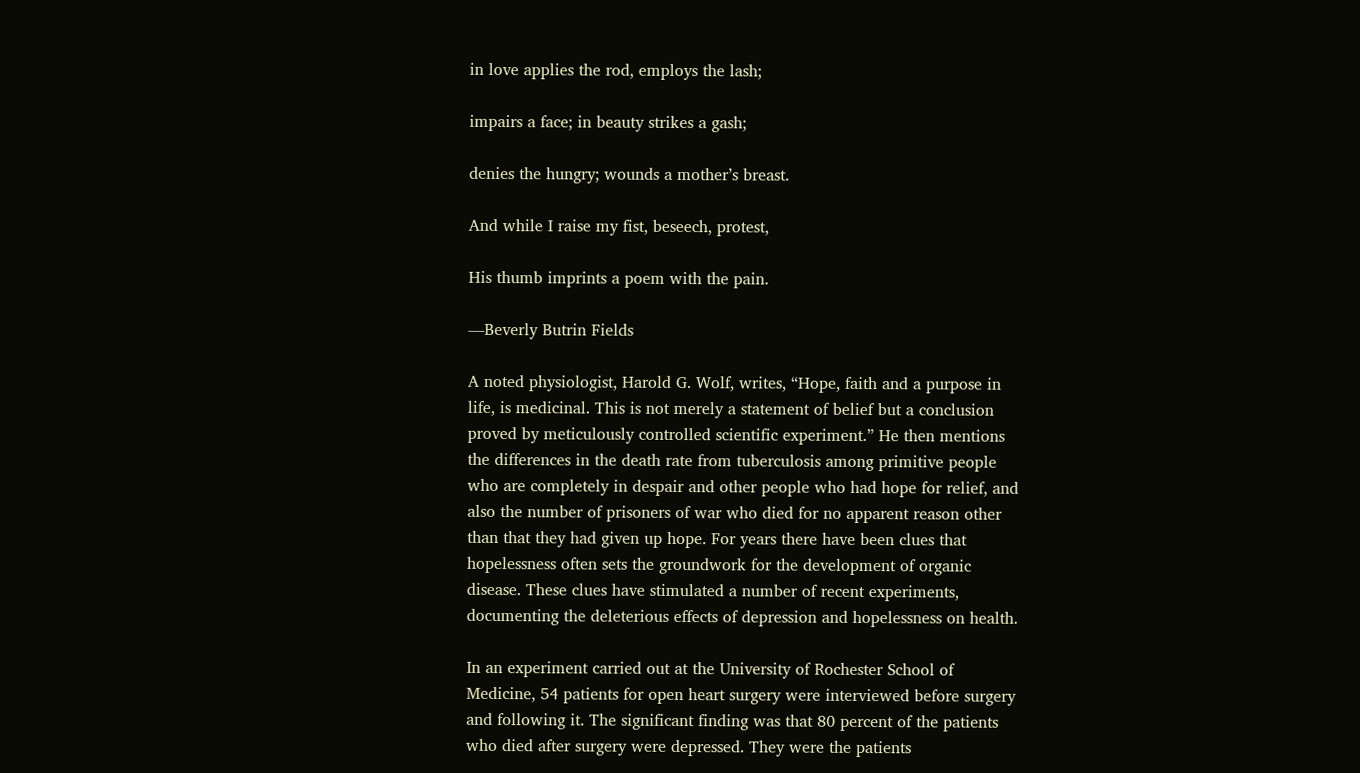in love applies the rod, employs the lash;

impairs a face; in beauty strikes a gash;

denies the hungry; wounds a mother’s breast.

And while I raise my fist, beseech, protest,

His thumb imprints a poem with the pain.

—Beverly Butrin Fields

A noted physiologist, Harold G. Wolf, writes, “Hope, faith and a purpose in life, is medicinal. This is not merely a statement of belief but a conclusion proved by meticulously controlled scientific experiment.” He then mentions the differences in the death rate from tuberculosis among primitive people who are completely in despair and other people who had hope for relief, and also the number of prisoners of war who died for no apparent reason other than that they had given up hope. For years there have been clues that hopelessness often sets the groundwork for the development of organic disease. These clues have stimulated a number of recent experiments, documenting the deleterious effects of depression and hopelessness on health.

In an experiment carried out at the University of Rochester School of Medicine, 54 patients for open heart surgery were interviewed before surgery and following it. The significant finding was that 80 percent of the patients who died after surgery were depressed. They were the patients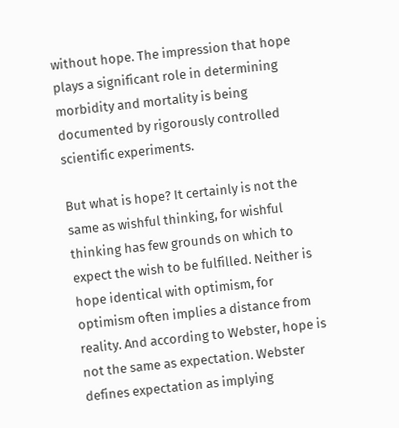without hope. The impression that hope plays a significant role in determining morbidity and mortality is being documented by rigorously controlled scientific experiments.

But what is hope? It certainly is not the same as wishful thinking, for wishful thinking has few grounds on which to expect the wish to be fulfilled. Neither is hope identical with optimism, for optimism often implies a distance from reality. And according to Webster, hope is not the same as expectation. Webster defines expectation as implying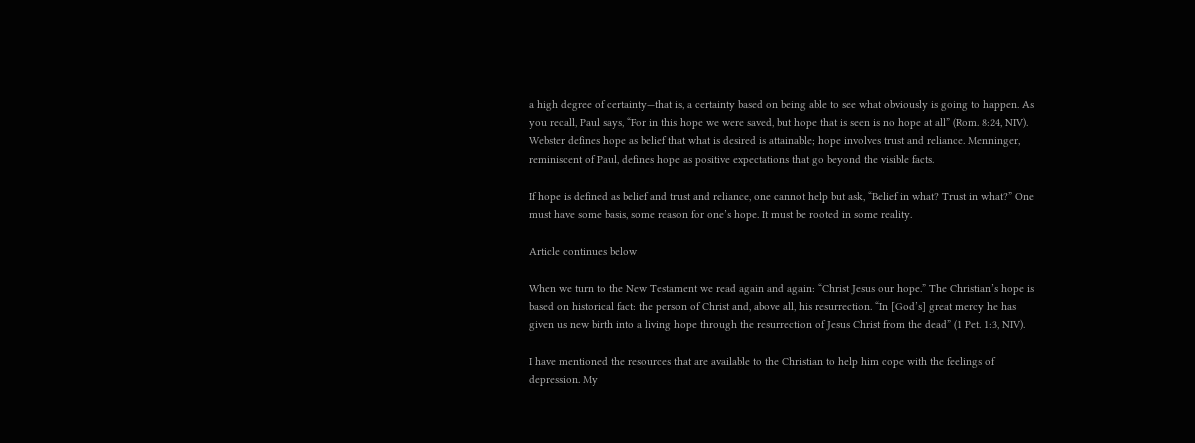a high degree of certainty—that is, a certainty based on being able to see what obviously is going to happen. As you recall, Paul says, “For in this hope we were saved, but hope that is seen is no hope at all” (Rom. 8:24, NIV). Webster defines hope as belief that what is desired is attainable; hope involves trust and reliance. Menninger, reminiscent of Paul, defines hope as positive expectations that go beyond the visible facts.

If hope is defined as belief and trust and reliance, one cannot help but ask, “Belief in what? Trust in what?” One must have some basis, some reason for one’s hope. It must be rooted in some reality.

Article continues below

When we turn to the New Testament we read again and again: “Christ Jesus our hope.” The Christian’s hope is based on historical fact: the person of Christ and, above all, his resurrection. “In [God’s] great mercy he has given us new birth into a living hope through the resurrection of Jesus Christ from the dead” (1 Pet. 1:3, NIV).

I have mentioned the resources that are available to the Christian to help him cope with the feelings of depression. My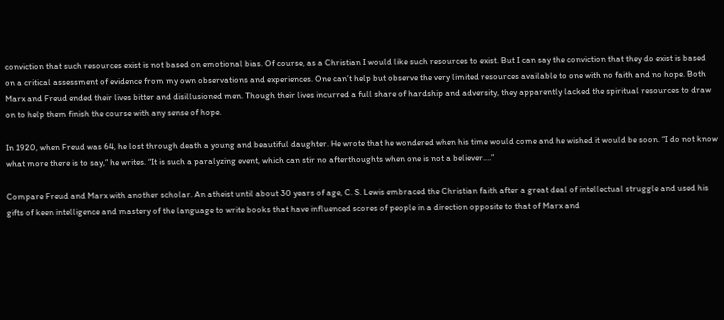conviction that such resources exist is not based on emotional bias. Of course, as a Christian I would like such resources to exist. But I can say the conviction that they do exist is based on a critical assessment of evidence from my own observations and experiences. One can’t help but observe the very limited resources available to one with no faith and no hope. Both Marx and Freud ended their lives bitter and disillusioned men. Though their lives incurred a full share of hardship and adversity, they apparently lacked the spiritual resources to draw on to help them finish the course with any sense of hope.

In 1920, when Freud was 64, he lost through death a young and beautiful daughter. He wrote that he wondered when his time would come and he wished it would be soon. “I do not know what more there is to say,” he writes. “It is such a paralyzing event, which can stir no afterthoughts when one is not a believer.…”

Compare Freud and Marx with another scholar. An atheist until about 30 years of age, C. S. Lewis embraced the Christian faith after a great deal of intellectual struggle and used his gifts of keen intelligence and mastery of the language to write books that have influenced scores of people in a direction opposite to that of Marx and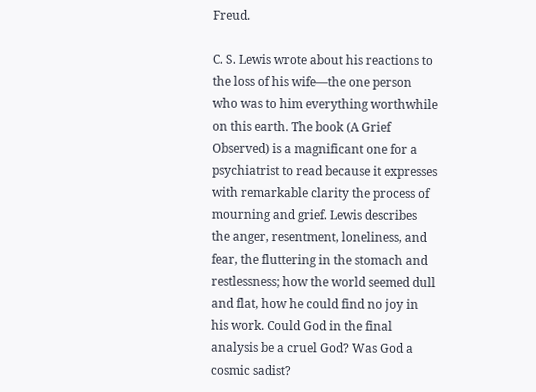Freud.

C. S. Lewis wrote about his reactions to the loss of his wife—the one person who was to him everything worthwhile on this earth. The book (A Grief Observed) is a magnificant one for a psychiatrist to read because it expresses with remarkable clarity the process of mourning and grief. Lewis describes the anger, resentment, loneliness, and fear, the fluttering in the stomach and restlessness; how the world seemed dull and flat, how he could find no joy in his work. Could God in the final analysis be a cruel God? Was God a cosmic sadist?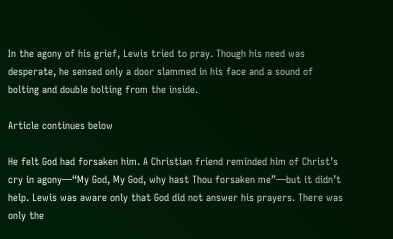In the agony of his grief, Lewis tried to pray. Though his need was desperate, he sensed only a door slammed in his face and a sound of bolting and double bolting from the inside.

Article continues below

He felt God had forsaken him. A Christian friend reminded him of Christ’s cry in agony—“My God, My God, why hast Thou forsaken me”—but it didn’t help. Lewis was aware only that God did not answer his prayers. There was only the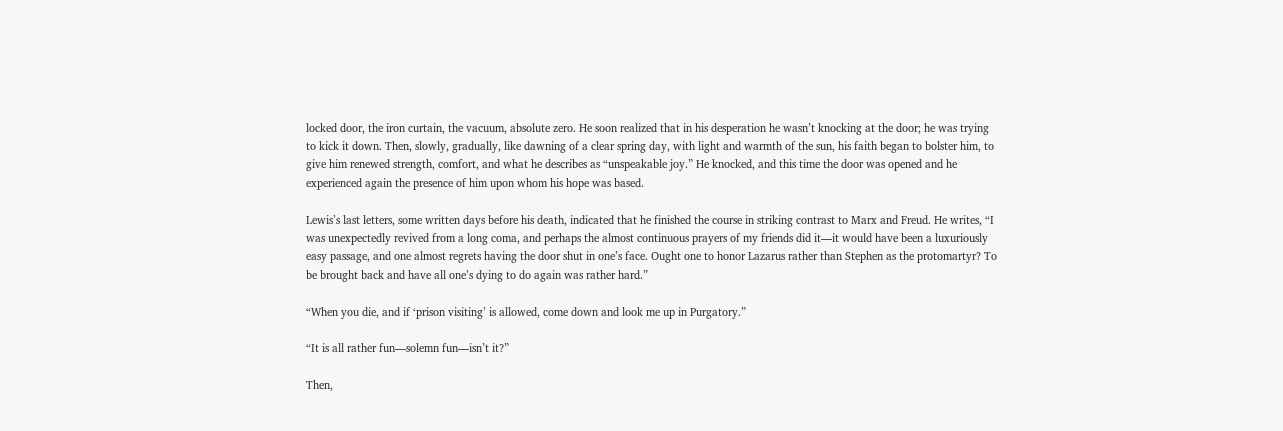locked door, the iron curtain, the vacuum, absolute zero. He soon realized that in his desperation he wasn’t knocking at the door; he was trying to kick it down. Then, slowly, gradually, like dawning of a clear spring day, with light and warmth of the sun, his faith began to bolster him, to give him renewed strength, comfort, and what he describes as “unspeakable joy.” He knocked, and this time the door was opened and he experienced again the presence of him upon whom his hope was based.

Lewis’s last letters, some written days before his death, indicated that he finished the course in striking contrast to Marx and Freud. He writes, “I was unexpectedly revived from a long coma, and perhaps the almost continuous prayers of my friends did it—it would have been a luxuriously easy passage, and one almost regrets having the door shut in one’s face. Ought one to honor Lazarus rather than Stephen as the protomartyr? To be brought back and have all one’s dying to do again was rather hard.”

“When you die, and if ‘prison visiting’ is allowed, come down and look me up in Purgatory.”

“It is all rather fun—solemn fun—isn’t it?”

Then,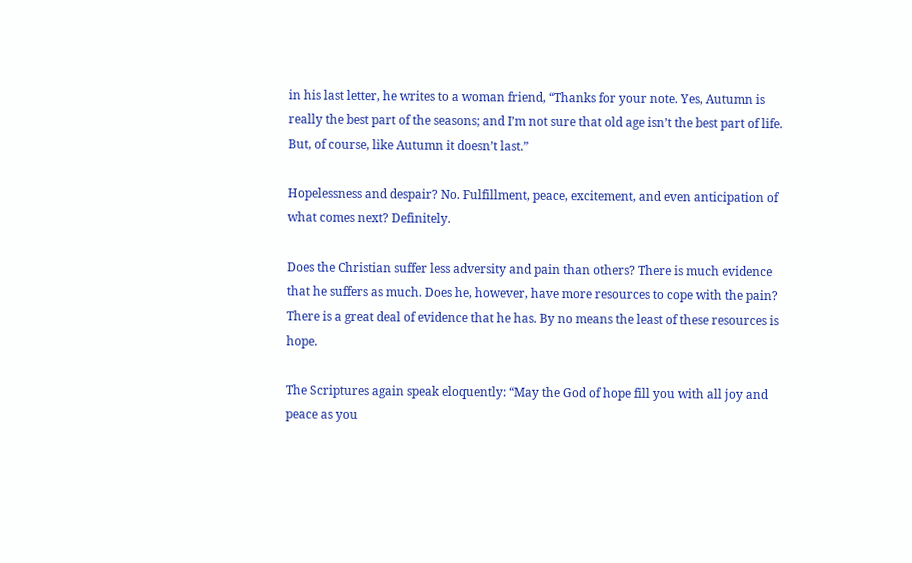in his last letter, he writes to a woman friend, “Thanks for your note. Yes, Autumn is really the best part of the seasons; and I’m not sure that old age isn’t the best part of life. But, of course, like Autumn it doesn’t last.”

Hopelessness and despair? No. Fulfillment, peace, excitement, and even anticipation of what comes next? Definitely.

Does the Christian suffer less adversity and pain than others? There is much evidence that he suffers as much. Does he, however, have more resources to cope with the pain? There is a great deal of evidence that he has. By no means the least of these resources is hope.

The Scriptures again speak eloquently: “May the God of hope fill you with all joy and peace as you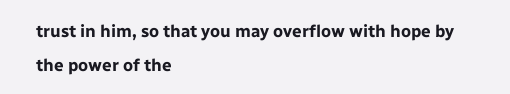trust in him, so that you may overflow with hope by the power of the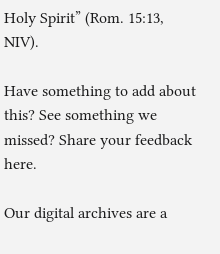Holy Spirit” (Rom. 15:13, NIV).

Have something to add about this? See something we missed? Share your feedback here.

Our digital archives are a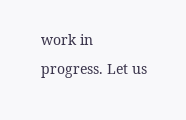work in progress. Let us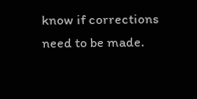know if corrections need to be made.